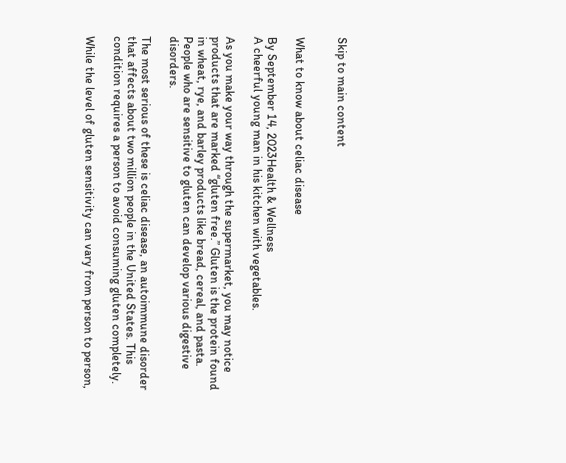Skip to main content


What to know about celiac disease

By September 14, 2023Health & Wellness
A cheerful young man in his kitchen with vegetables.

As you make your way through the supermarket, you may notice products that are marked “gluten free.” Gluten is the protein found in wheat, rye, and barley products like bread, cereal, and pasta. People who are sensitive to gluten can develop various digestive disorders.

The most serious of these is celiac disease, an autoimmune disorder that affects about two million people in the United States. This condition requires a person to avoid consuming gluten completely.

While the level of gluten sensitivity can vary from person to person,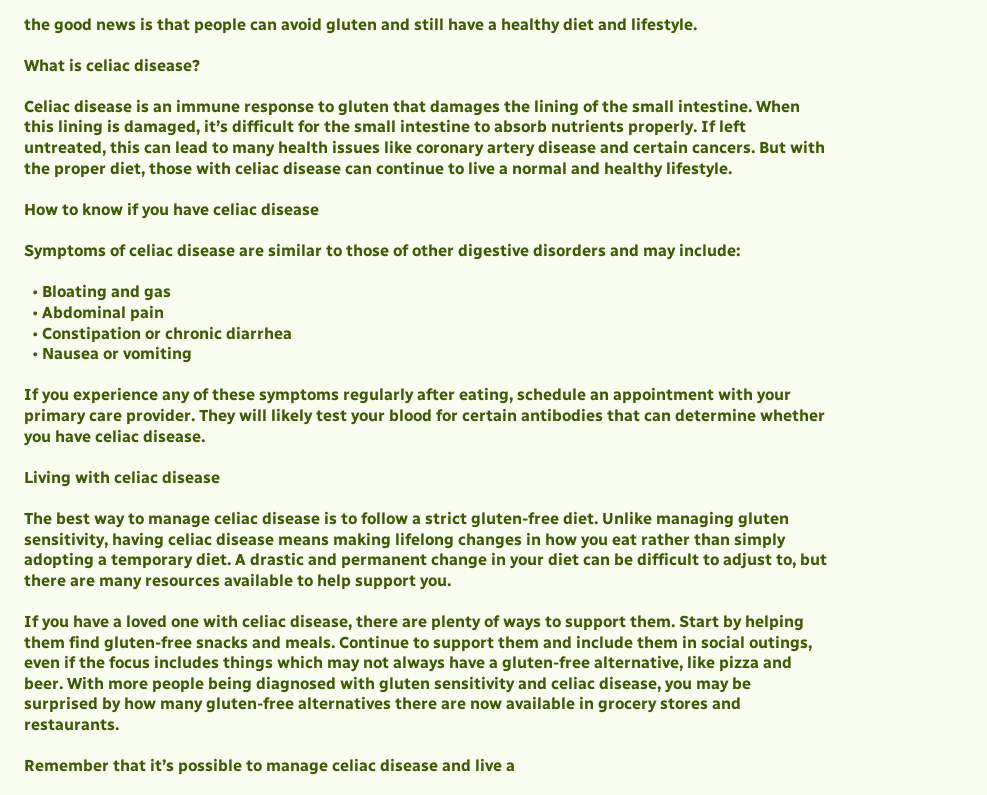the good news is that people can avoid gluten and still have a healthy diet and lifestyle.

What is celiac disease?

Celiac disease is an immune response to gluten that damages the lining of the small intestine. When this lining is damaged, it’s difficult for the small intestine to absorb nutrients properly. If left untreated, this can lead to many health issues like coronary artery disease and certain cancers. But with the proper diet, those with celiac disease can continue to live a normal and healthy lifestyle.

How to know if you have celiac disease

Symptoms of celiac disease are similar to those of other digestive disorders and may include:

  • Bloating and gas
  • Abdominal pain
  • Constipation or chronic diarrhea
  • Nausea or vomiting

If you experience any of these symptoms regularly after eating, schedule an appointment with your primary care provider. They will likely test your blood for certain antibodies that can determine whether you have celiac disease.

Living with celiac disease

The best way to manage celiac disease is to follow a strict gluten-free diet. Unlike managing gluten sensitivity, having celiac disease means making lifelong changes in how you eat rather than simply adopting a temporary diet. A drastic and permanent change in your diet can be difficult to adjust to, but there are many resources available to help support you.

If you have a loved one with celiac disease, there are plenty of ways to support them. Start by helping them find gluten-free snacks and meals. Continue to support them and include them in social outings, even if the focus includes things which may not always have a gluten-free alternative, like pizza and beer. With more people being diagnosed with gluten sensitivity and celiac disease, you may be surprised by how many gluten-free alternatives there are now available in grocery stores and restaurants.

Remember that it’s possible to manage celiac disease and live a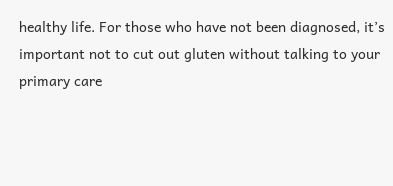healthy life. For those who have not been diagnosed, it’s important not to cut out gluten without talking to your primary care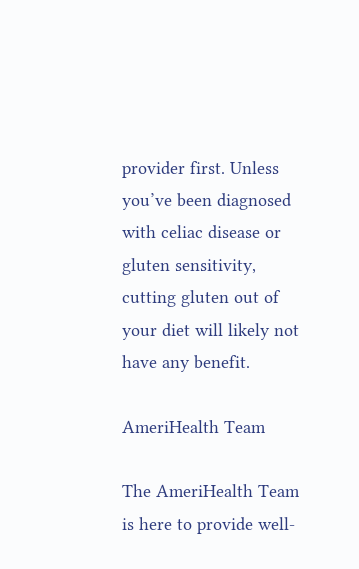provider first. Unless you’ve been diagnosed with celiac disease or gluten sensitivity, cutting gluten out of your diet will likely not have any benefit.

AmeriHealth Team

The AmeriHealth Team is here to provide well-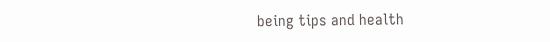being tips and health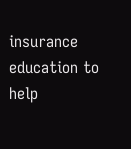insurance education to help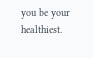you be your healthiest.